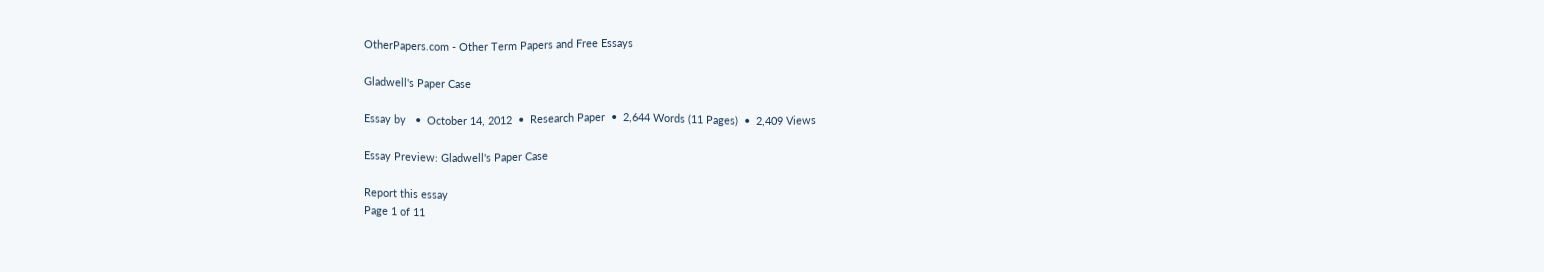OtherPapers.com - Other Term Papers and Free Essays

Gladwell's Paper Case

Essay by   •  October 14, 2012  •  Research Paper  •  2,644 Words (11 Pages)  •  2,409 Views

Essay Preview: Gladwell's Paper Case

Report this essay
Page 1 of 11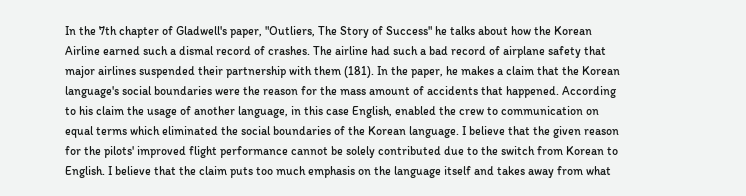In the 7th chapter of Gladwell's paper, "Outliers, The Story of Success" he talks about how the Korean Airline earned such a dismal record of crashes. The airline had such a bad record of airplane safety that major airlines suspended their partnership with them (181). In the paper, he makes a claim that the Korean language's social boundaries were the reason for the mass amount of accidents that happened. According to his claim the usage of another language, in this case English, enabled the crew to communication on equal terms which eliminated the social boundaries of the Korean language. I believe that the given reason for the pilots' improved flight performance cannot be solely contributed due to the switch from Korean to English. I believe that the claim puts too much emphasis on the language itself and takes away from what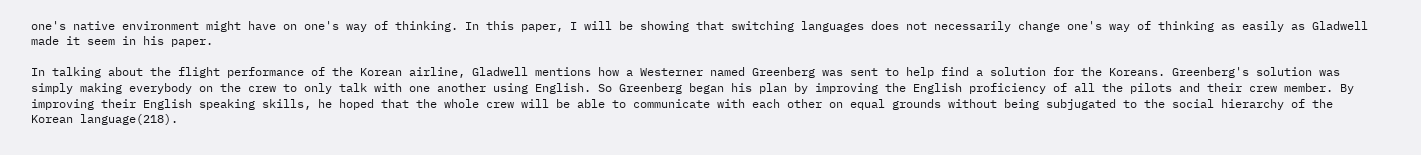one's native environment might have on one's way of thinking. In this paper, I will be showing that switching languages does not necessarily change one's way of thinking as easily as Gladwell made it seem in his paper.

In talking about the flight performance of the Korean airline, Gladwell mentions how a Westerner named Greenberg was sent to help find a solution for the Koreans. Greenberg's solution was simply making everybody on the crew to only talk with one another using English. So Greenberg began his plan by improving the English proficiency of all the pilots and their crew member. By improving their English speaking skills, he hoped that the whole crew will be able to communicate with each other on equal grounds without being subjugated to the social hierarchy of the Korean language(218).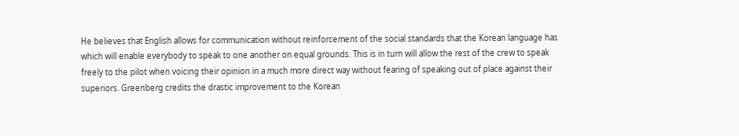He believes that English allows for communication without reinforcement of the social standards that the Korean language has which will enable everybody to speak to one another on equal grounds. This is in turn will allow the rest of the crew to speak freely to the pilot when voicing their opinion in a much more direct way without fearing of speaking out of place against their superiors. Greenberg credits the drastic improvement to the Korean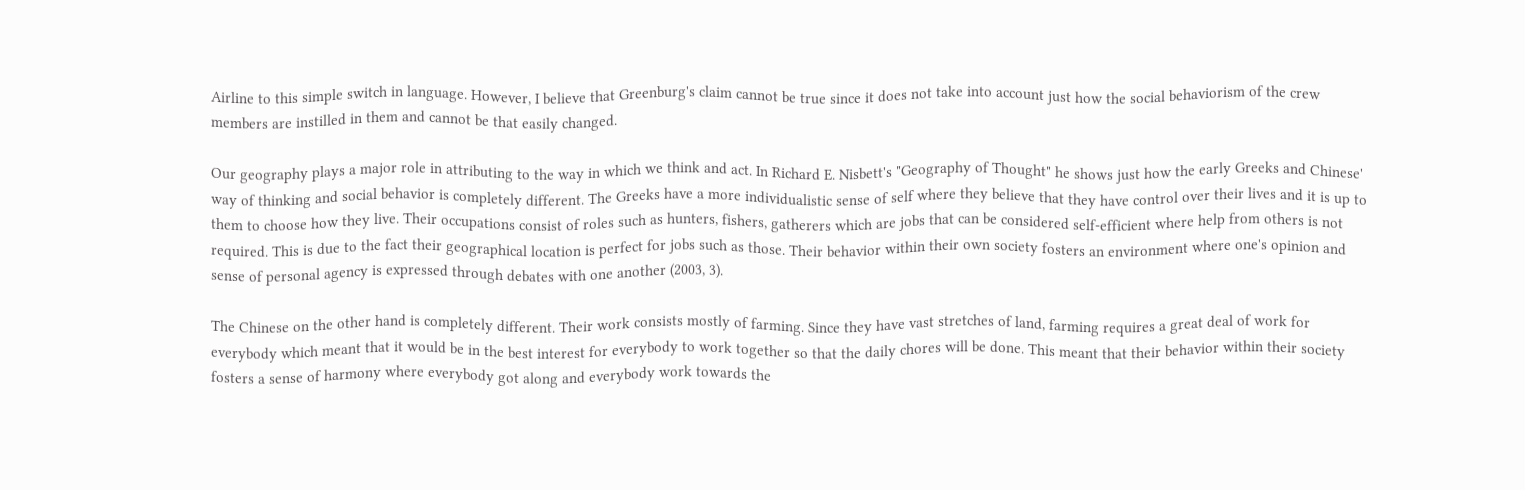Airline to this simple switch in language. However, I believe that Greenburg's claim cannot be true since it does not take into account just how the social behaviorism of the crew members are instilled in them and cannot be that easily changed.

Our geography plays a major role in attributing to the way in which we think and act. In Richard E. Nisbett's "Geography of Thought" he shows just how the early Greeks and Chinese' way of thinking and social behavior is completely different. The Greeks have a more individualistic sense of self where they believe that they have control over their lives and it is up to them to choose how they live. Their occupations consist of roles such as hunters, fishers, gatherers which are jobs that can be considered self-efficient where help from others is not required. This is due to the fact their geographical location is perfect for jobs such as those. Their behavior within their own society fosters an environment where one's opinion and sense of personal agency is expressed through debates with one another (2003, 3).

The Chinese on the other hand is completely different. Their work consists mostly of farming. Since they have vast stretches of land, farming requires a great deal of work for everybody which meant that it would be in the best interest for everybody to work together so that the daily chores will be done. This meant that their behavior within their society fosters a sense of harmony where everybody got along and everybody work towards the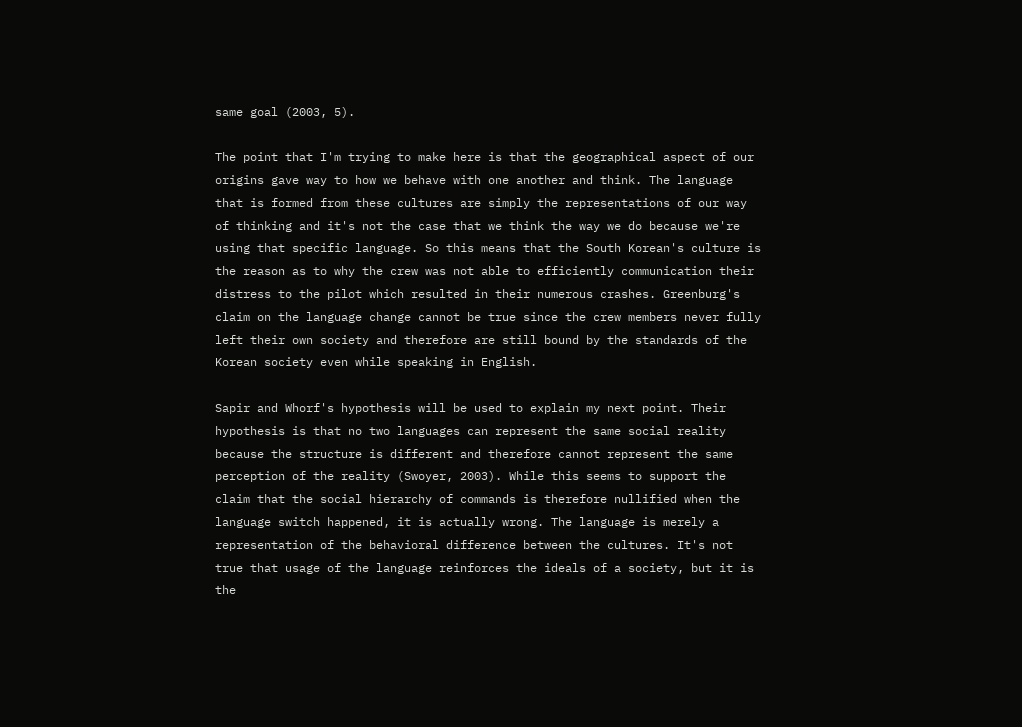same goal (2003, 5).

The point that I'm trying to make here is that the geographical aspect of our origins gave way to how we behave with one another and think. The language that is formed from these cultures are simply the representations of our way of thinking and it's not the case that we think the way we do because we're using that specific language. So this means that the South Korean's culture is the reason as to why the crew was not able to efficiently communication their distress to the pilot which resulted in their numerous crashes. Greenburg's claim on the language change cannot be true since the crew members never fully left their own society and therefore are still bound by the standards of the Korean society even while speaking in English.

Sapir and Whorf's hypothesis will be used to explain my next point. Their hypothesis is that no two languages can represent the same social reality because the structure is different and therefore cannot represent the same perception of the reality (Swoyer, 2003). While this seems to support the claim that the social hierarchy of commands is therefore nullified when the language switch happened, it is actually wrong. The language is merely a representation of the behavioral difference between the cultures. It's not true that usage of the language reinforces the ideals of a society, but it is the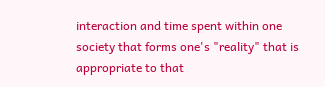interaction and time spent within one society that forms one's "reality" that is appropriate to that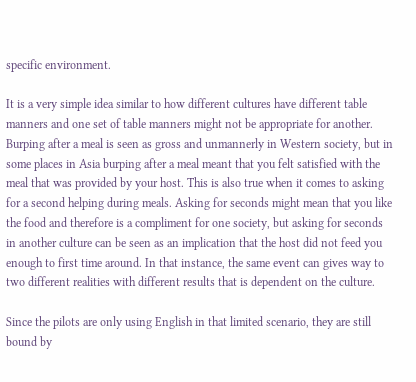specific environment.

It is a very simple idea similar to how different cultures have different table manners and one set of table manners might not be appropriate for another. Burping after a meal is seen as gross and unmannerly in Western society, but in some places in Asia burping after a meal meant that you felt satisfied with the meal that was provided by your host. This is also true when it comes to asking for a second helping during meals. Asking for seconds might mean that you like the food and therefore is a compliment for one society, but asking for seconds in another culture can be seen as an implication that the host did not feed you enough to first time around. In that instance, the same event can gives way to two different realities with different results that is dependent on the culture.

Since the pilots are only using English in that limited scenario, they are still bound by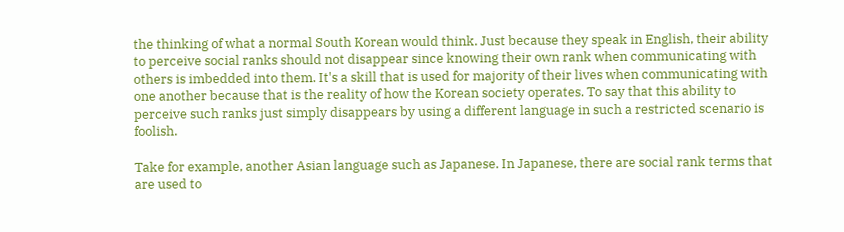the thinking of what a normal South Korean would think. Just because they speak in English, their ability to perceive social ranks should not disappear since knowing their own rank when communicating with others is imbedded into them. It's a skill that is used for majority of their lives when communicating with one another because that is the reality of how the Korean society operates. To say that this ability to perceive such ranks just simply disappears by using a different language in such a restricted scenario is foolish.

Take for example, another Asian language such as Japanese. In Japanese, there are social rank terms that are used to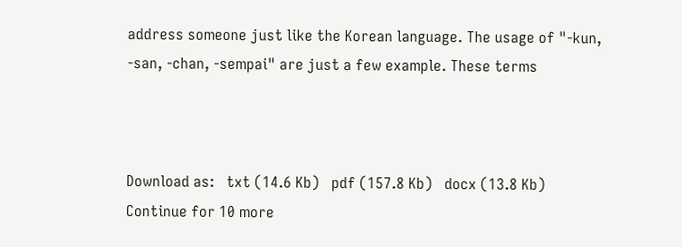address someone just like the Korean language. The usage of "-kun, -san, -chan, -sempai" are just a few example. These terms



Download as:   txt (14.6 Kb)   pdf (157.8 Kb)   docx (13.8 Kb)
Continue for 10 more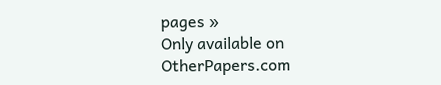pages »
Only available on OtherPapers.com